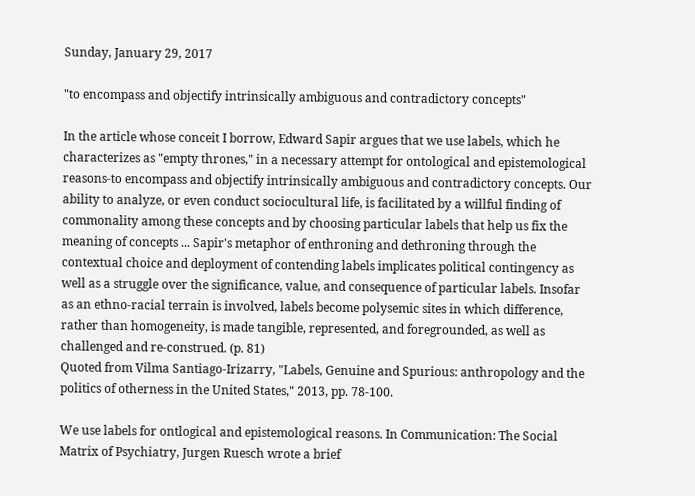Sunday, January 29, 2017

"to encompass and objectify intrinsically ambiguous and contradictory concepts"

In the article whose conceit I borrow, Edward Sapir argues that we use labels, which he characterizes as "empty thrones," in a necessary attempt for ontological and epistemological reasons-to encompass and objectify intrinsically ambiguous and contradictory concepts. Our ability to analyze, or even conduct sociocultural life, is facilitated by a willful finding of commonality among these concepts and by choosing particular labels that help us fix the meaning of concepts ... Sapir's metaphor of enthroning and dethroning through the contextual choice and deployment of contending labels implicates political contingency as well as a struggle over the significance, value, and consequence of particular labels. Insofar as an ethno-racial terrain is involved, labels become polysemic sites in which difference, rather than homogeneity, is made tangible, represented, and foregrounded, as well as challenged and re-construed. (p. 81)
Quoted from Vilma Santiago-Irizarry, "Labels, Genuine and Spurious: anthropology and the politics of otherness in the United States," 2013, pp. 78-100.

We use labels for ontlogical and epistemological reasons. In Communication: The Social Matrix of Psychiatry, Jurgen Ruesch wrote a brief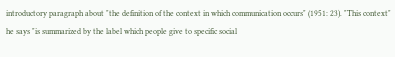introductory paragraph about "the definition of the context in which communication occurs" (1951: 23). "This context" he says "is summarized by the label which people give to specific social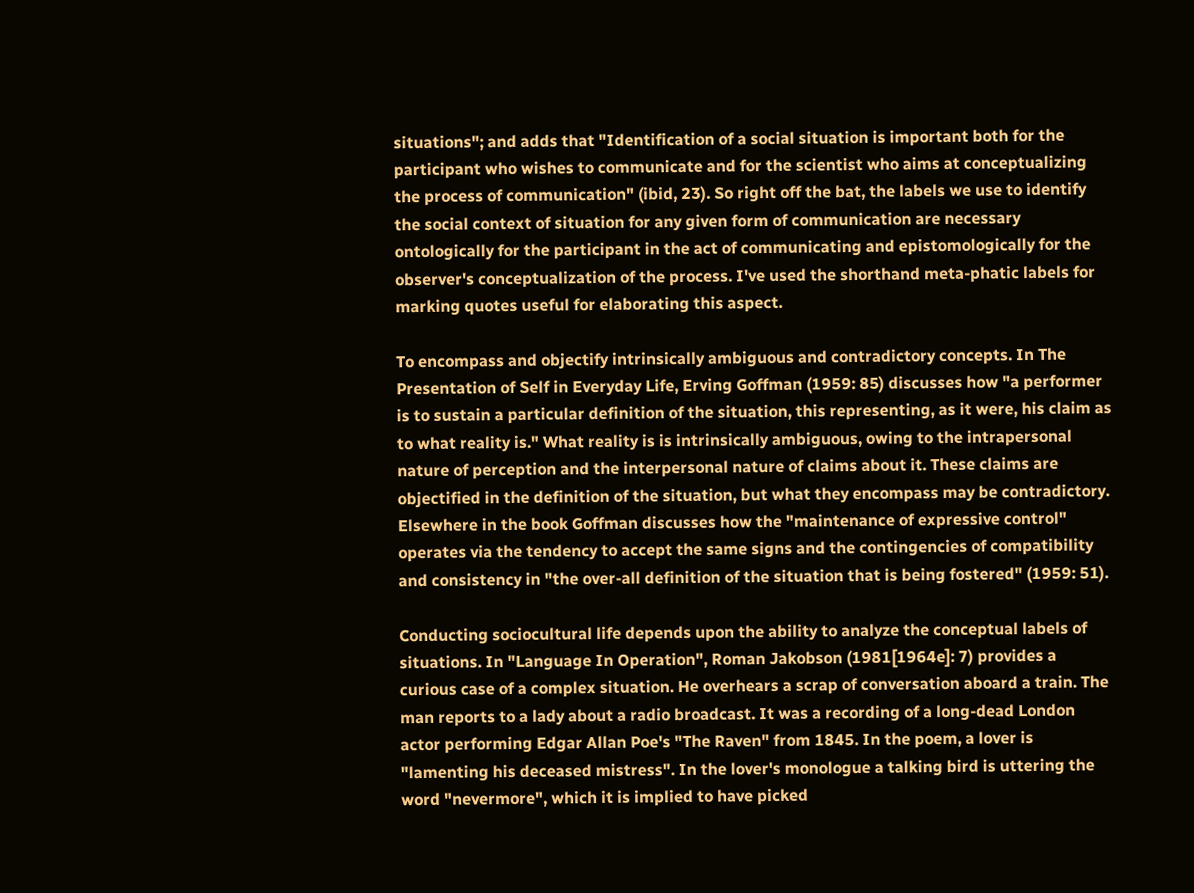situations"; and adds that "Identification of a social situation is important both for the participant who wishes to communicate and for the scientist who aims at conceptualizing the process of communication" (ibid, 23). So right off the bat, the labels we use to identify the social context of situation for any given form of communication are necessary ontologically for the participant in the act of communicating and epistomologically for the observer's conceptualization of the process. I've used the shorthand meta-phatic labels for marking quotes useful for elaborating this aspect.

To encompass and objectify intrinsically ambiguous and contradictory concepts. In The Presentation of Self in Everyday Life, Erving Goffman (1959: 85) discusses how "a performer is to sustain a particular definition of the situation, this representing, as it were, his claim as to what reality is." What reality is is intrinsically ambiguous, owing to the intrapersonal nature of perception and the interpersonal nature of claims about it. These claims are objectified in the definition of the situation, but what they encompass may be contradictory. Elsewhere in the book Goffman discusses how the "maintenance of expressive control" operates via the tendency to accept the same signs and the contingencies of compatibility and consistency in "the over-all definition of the situation that is being fostered" (1959: 51).

Conducting sociocultural life depends upon the ability to analyze the conceptual labels of situations. In "Language In Operation", Roman Jakobson (1981[1964e]: 7) provides a curious case of a complex situation. He overhears a scrap of conversation aboard a train. The man reports to a lady about a radio broadcast. It was a recording of a long-dead London actor performing Edgar Allan Poe's "The Raven" from 1845. In the poem, a lover is "lamenting his deceased mistress". In the lover's monologue a talking bird is uttering the word "nevermore", which it is implied to have picked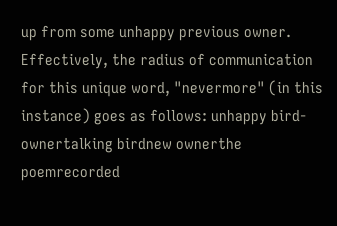up from some unhappy previous owner. Effectively, the radius of communication for this unique word, "nevermore" (in this instance) goes as follows: unhappy bird-ownertalking birdnew ownerthe poemrecorded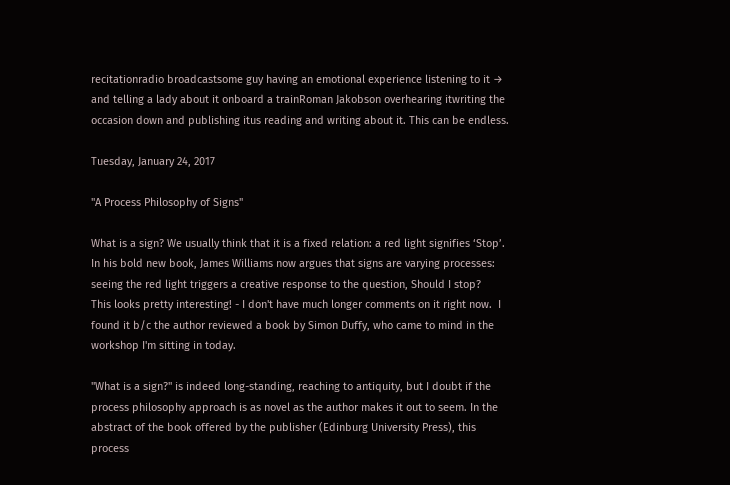recitationradio broadcastsome guy having an emotional experience listening to it → and telling a lady about it onboard a trainRoman Jakobson overhearing itwriting the occasion down and publishing itus reading and writing about it. This can be endless.

Tuesday, January 24, 2017

"A Process Philosophy of Signs"

What is a sign? We usually think that it is a fixed relation: a red light signifies ‘Stop’. In his bold new book, James Williams now argues that signs are varying processes: seeing the red light triggers a creative response to the question, Should I stop?
This looks pretty interesting! - I don't have much longer comments on it right now.  I found it b/c the author reviewed a book by Simon Duffy, who came to mind in the workshop I'm sitting in today.

"What is a sign?" is indeed long-standing, reaching to antiquity, but I doubt if the process philosophy approach is as novel as the author makes it out to seem. In the abstract of the book offered by the publisher (Edinburg University Press), this process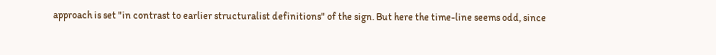approach is set "in contrast to earlier structuralist definitions" of the sign. But here the time-line seems odd, since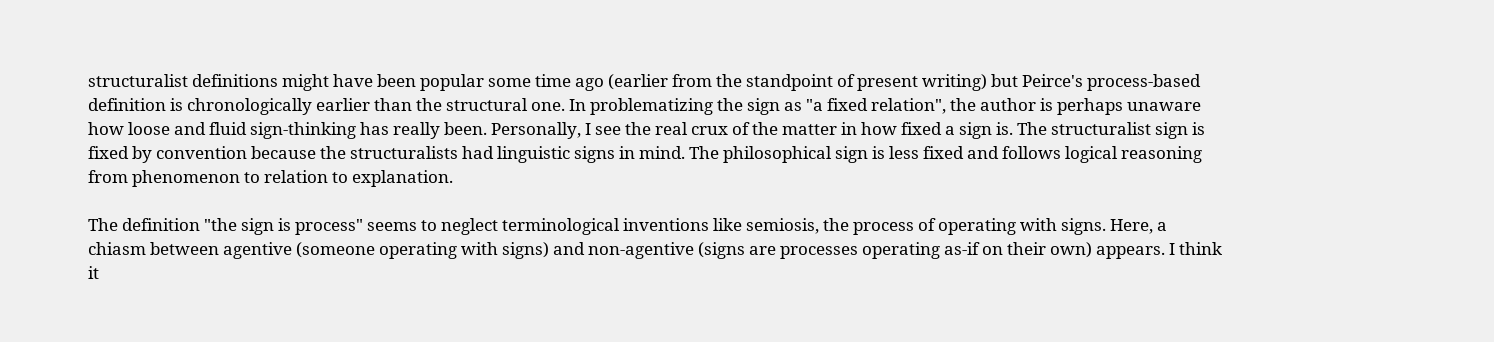structuralist definitions might have been popular some time ago (earlier from the standpoint of present writing) but Peirce's process-based definition is chronologically earlier than the structural one. In problematizing the sign as "a fixed relation", the author is perhaps unaware how loose and fluid sign-thinking has really been. Personally, I see the real crux of the matter in how fixed a sign is. The structuralist sign is fixed by convention because the structuralists had linguistic signs in mind. The philosophical sign is less fixed and follows logical reasoning from phenomenon to relation to explanation.

The definition "the sign is process" seems to neglect terminological inventions like semiosis, the process of operating with signs. Here, a chiasm between agentive (someone operating with signs) and non-agentive (signs are processes operating as-if on their own) appears. I think it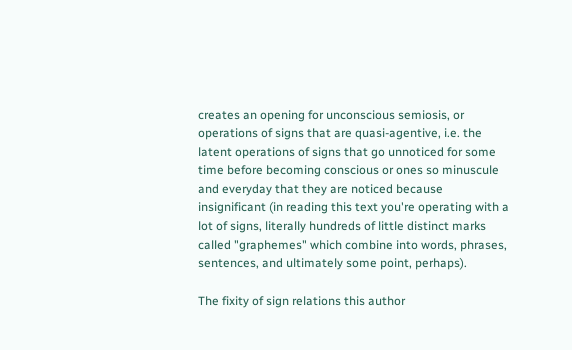creates an opening for unconscious semiosis, or operations of signs that are quasi-agentive, i.e. the latent operations of signs that go unnoticed for some time before becoming conscious or ones so minuscule and everyday that they are noticed because insignificant (in reading this text you're operating with a lot of signs, literally hundreds of little distinct marks called "graphemes" which combine into words, phrases, sentences, and ultimately some point, perhaps).

The fixity of sign relations this author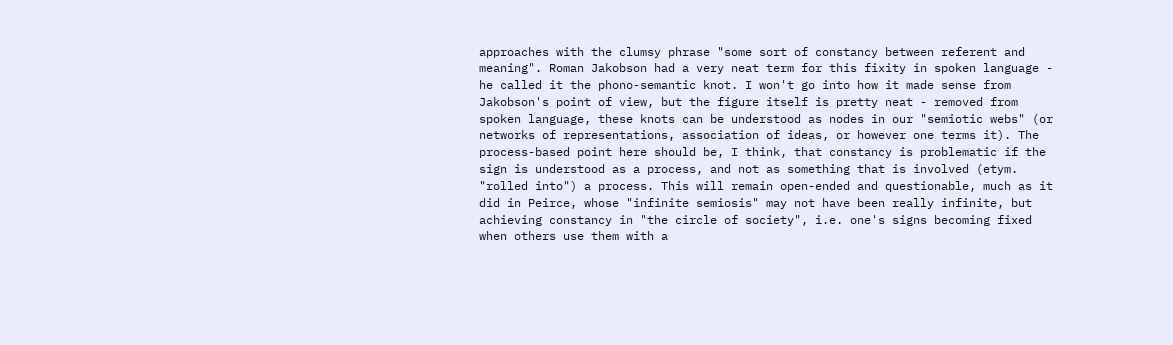approaches with the clumsy phrase "some sort of constancy between referent and meaning". Roman Jakobson had a very neat term for this fixity in spoken language - he called it the phono-semantic knot. I won't go into how it made sense from Jakobson's point of view, but the figure itself is pretty neat - removed from spoken language, these knots can be understood as nodes in our "semiotic webs" (or networks of representations, association of ideas, or however one terms it). The process-based point here should be, I think, that constancy is problematic if the sign is understood as a process, and not as something that is involved (etym. "rolled into") a process. This will remain open-ended and questionable, much as it did in Peirce, whose "infinite semiosis" may not have been really infinite, but achieving constancy in "the circle of society", i.e. one's signs becoming fixed when others use them with a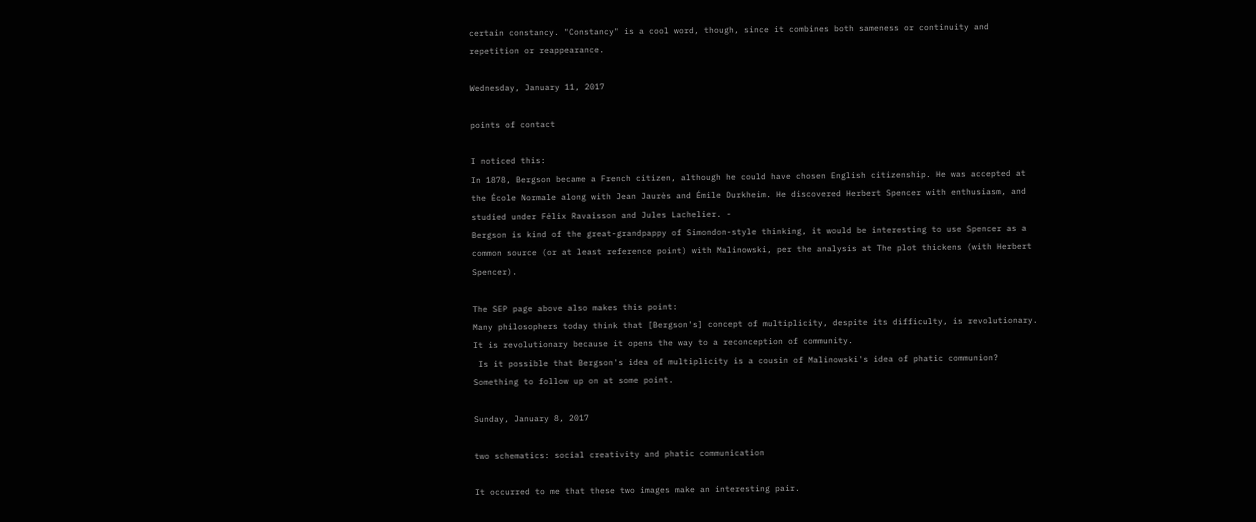certain constancy. "Constancy" is a cool word, though, since it combines both sameness or continuity and repetition or reappearance.

Wednesday, January 11, 2017

points of contact

I noticed this:
In 1878, Bergson became a French citizen, although he could have chosen English citizenship. He was accepted at the École Normale along with Jean Jaurès and Émile Durkheim. He discovered Herbert Spencer with enthusiasm, and studied under Félix Ravaisson and Jules Lachelier. -
Bergson is kind of the great-grandpappy of Simondon-style thinking, it would be interesting to use Spencer as a common source (or at least reference point) with Malinowski, per the analysis at The plot thickens (with Herbert Spencer).

The SEP page above also makes this point:
Many philosophers today think that [Bergson's] concept of multiplicity, despite its difficulty, is revolutionary. It is revolutionary because it opens the way to a reconception of community.
 Is it possible that Bergson's idea of multiplicity is a cousin of Malinowski's idea of phatic communion?  Something to follow up on at some point.

Sunday, January 8, 2017

two schematics: social creativity and phatic communication

It occurred to me that these two images make an interesting pair.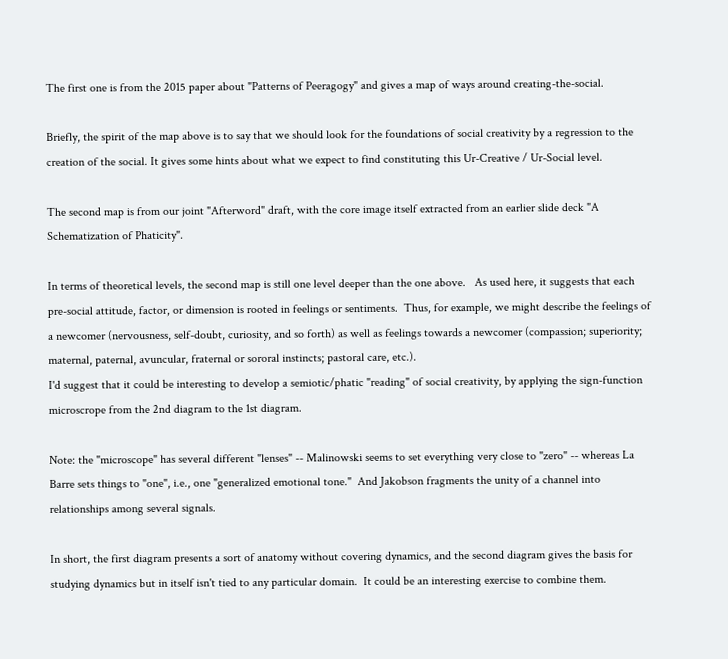The first one is from the 2015 paper about "Patterns of Peeragogy" and gives a map of ways around creating-the-social.

Briefly, the spirit of the map above is to say that we should look for the foundations of social creativity by a regression to the creation of the social. It gives some hints about what we expect to find constituting this Ur-Creative / Ur-Social level.

The second map is from our joint "Afterword" draft, with the core image itself extracted from an earlier slide deck "A Schematization of Phaticity".

In terms of theoretical levels, the second map is still one level deeper than the one above.   As used here, it suggests that each pre-social attitude, factor, or dimension is rooted in feelings or sentiments.  Thus, for example, we might describe the feelings of a newcomer (nervousness, self-doubt, curiosity, and so forth) as well as feelings towards a newcomer (compassion; superiority; maternal, paternal, avuncular, fraternal or sororal instincts; pastoral care, etc.).
I'd suggest that it could be interesting to develop a semiotic/phatic "reading" of social creativity, by applying the sign-function microscrope from the 2nd diagram to the 1st diagram.

Note: the "microscope" has several different "lenses" -- Malinowski seems to set everything very close to "zero" -- whereas La Barre sets things to "one", i.e., one "generalized emotional tone."  And Jakobson fragments the unity of a channel into relationships among several signals.

In short, the first diagram presents a sort of anatomy without covering dynamics, and the second diagram gives the basis for studying dynamics but in itself isn't tied to any particular domain.  It could be an interesting exercise to combine them.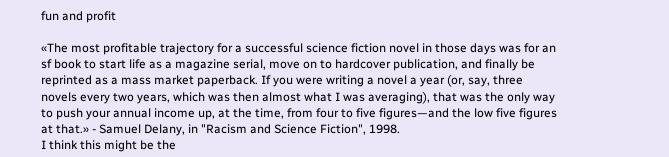fun and profit

«The most profitable trajectory for a successful science fiction novel in those days was for an sf book to start life as a magazine serial, move on to hardcover publication, and finally be reprinted as a mass market paperback. If you were writing a novel a year (or, say, three novels every two years, which was then almost what I was averaging), that was the only way to push your annual income up, at the time, from four to five figures—and the low five figures at that.» - Samuel Delany, in "Racism and Science Fiction", 1998.
I think this might be the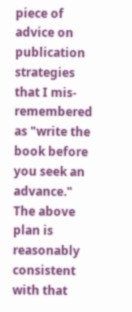piece of advice on publication strategies that I mis-remembered as "write the book before you seek an advance."  The above plan is reasonably consistent with that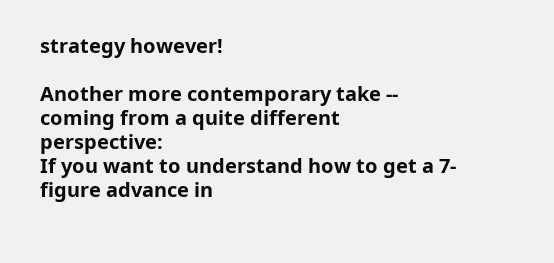strategy however!

Another more contemporary take -- coming from a quite different perspective:
If you want to understand how to get a 7-figure advance in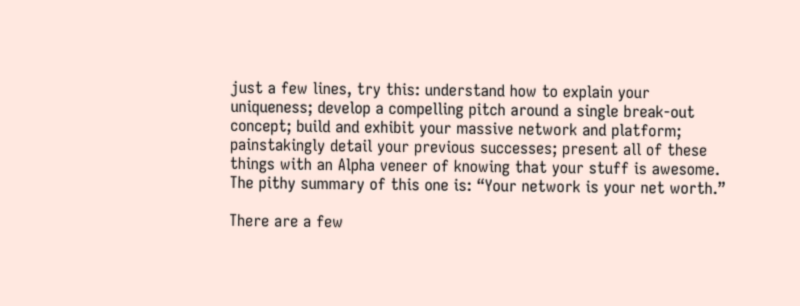just a few lines, try this: understand how to explain your uniqueness; develop a compelling pitch around a single break-out concept; build and exhibit your massive network and platform; painstakingly detail your previous successes; present all of these things with an Alpha veneer of knowing that your stuff is awesome.
The pithy summary of this one is: “Your network is your net worth.”

There are a few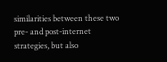similarities between these two pre- and post-internet strategies, but also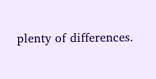plenty of differences.